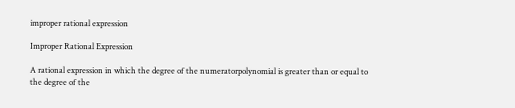improper rational expression

Improper Rational Expression

A rational expression in which the degree of the numeratorpolynomial is greater than or equal to the degree of the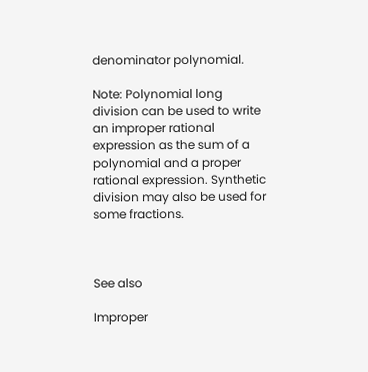denominator polynomial.

Note: Polynomial long division can be used to write an improper rational expression as the sum of a polynomial and a proper rational expression. Synthetic division may also be used for some fractions.



See also

Improper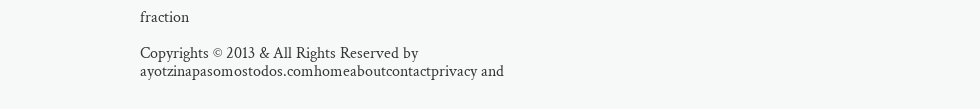fraction

Copyrights © 2013 & All Rights Reserved by ayotzinapasomostodos.comhomeaboutcontactprivacy and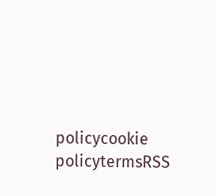policycookie policytermsRSS